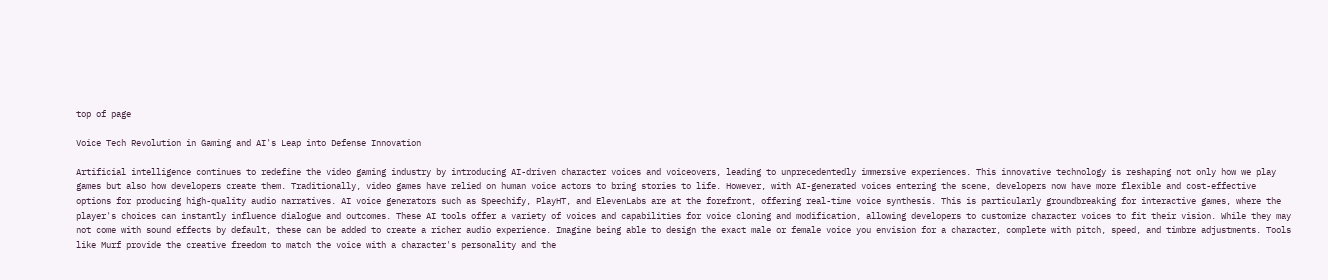top of page

Voice Tech Revolution in Gaming and AI's Leap into Defense Innovation

Artificial intelligence continues to redefine the video gaming industry by introducing AI-driven character voices and voiceovers, leading to unprecedentedly immersive experiences. This innovative technology is reshaping not only how we play games but also how developers create them. Traditionally, video games have relied on human voice actors to bring stories to life. However, with AI-generated voices entering the scene, developers now have more flexible and cost-effective options for producing high-quality audio narratives. AI voice generators such as Speechify, PlayHT, and ElevenLabs are at the forefront, offering real-time voice synthesis. This is particularly groundbreaking for interactive games, where the player's choices can instantly influence dialogue and outcomes. These AI tools offer a variety of voices and capabilities for voice cloning and modification, allowing developers to customize character voices to fit their vision. While they may not come with sound effects by default, these can be added to create a richer audio experience. Imagine being able to design the exact male or female voice you envision for a character, complete with pitch, speed, and timbre adjustments. Tools like Murf provide the creative freedom to match the voice with a character's personality and the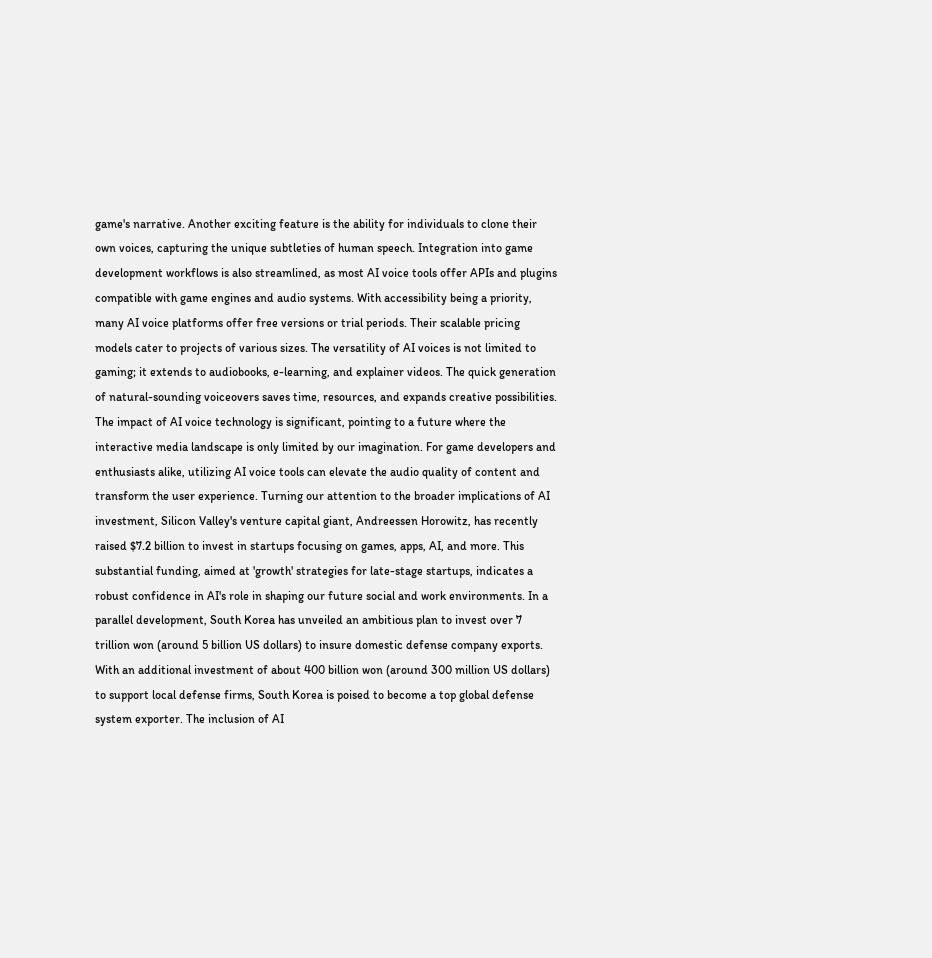game's narrative. Another exciting feature is the ability for individuals to clone their own voices, capturing the unique subtleties of human speech. Integration into game development workflows is also streamlined, as most AI voice tools offer APIs and plugins compatible with game engines and audio systems. With accessibility being a priority, many AI voice platforms offer free versions or trial periods. Their scalable pricing models cater to projects of various sizes. The versatility of AI voices is not limited to gaming; it extends to audiobooks, e-learning, and explainer videos. The quick generation of natural-sounding voiceovers saves time, resources, and expands creative possibilities. The impact of AI voice technology is significant, pointing to a future where the interactive media landscape is only limited by our imagination. For game developers and enthusiasts alike, utilizing AI voice tools can elevate the audio quality of content and transform the user experience. Turning our attention to the broader implications of AI investment, Silicon Valley's venture capital giant, Andreessen Horowitz, has recently raised $7.2 billion to invest in startups focusing on games, apps, AI, and more. This substantial funding, aimed at 'growth' strategies for late-stage startups, indicates a robust confidence in AI's role in shaping our future social and work environments. In a parallel development, South Korea has unveiled an ambitious plan to invest over 7 trillion won (around 5 billion US dollars) to insure domestic defense company exports. With an additional investment of about 400 billion won (around 300 million US dollars) to support local defense firms, South Korea is poised to become a top global defense system exporter. The inclusion of AI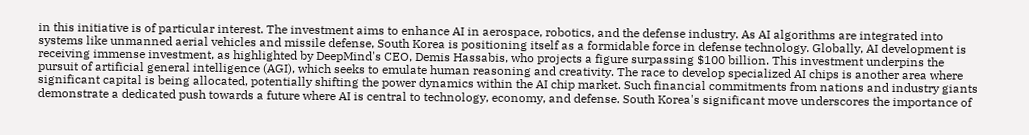in this initiative is of particular interest. The investment aims to enhance AI in aerospace, robotics, and the defense industry. As AI algorithms are integrated into systems like unmanned aerial vehicles and missile defense, South Korea is positioning itself as a formidable force in defense technology. Globally, AI development is receiving immense investment, as highlighted by DeepMind's CEO, Demis Hassabis, who projects a figure surpassing $100 billion. This investment underpins the pursuit of artificial general intelligence (AGI), which seeks to emulate human reasoning and creativity. The race to develop specialized AI chips is another area where significant capital is being allocated, potentially shifting the power dynamics within the AI chip market. Such financial commitments from nations and industry giants demonstrate a dedicated push towards a future where AI is central to technology, economy, and defense. South Korea's significant move underscores the importance of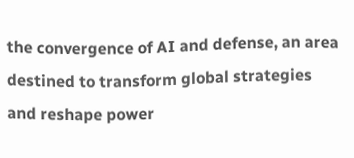the convergence of AI and defense, an area destined to transform global strategies and reshape power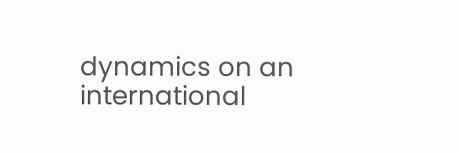dynamics on an international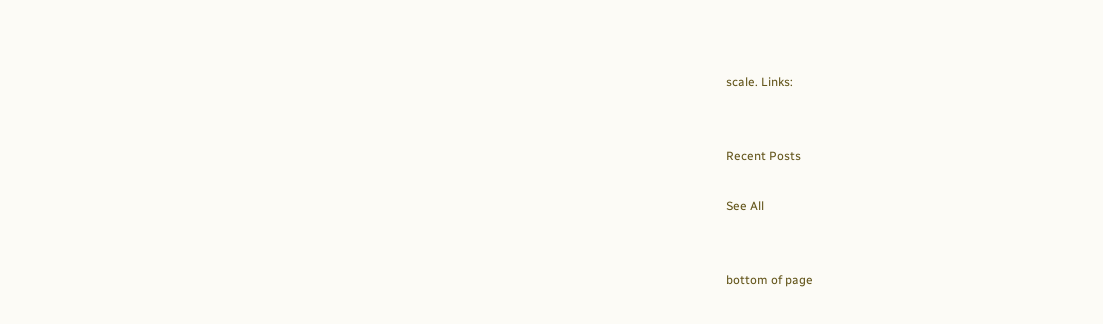scale. Links:


Recent Posts

See All


bottom of page